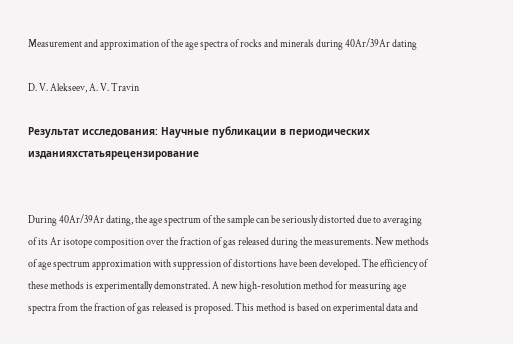Measurement and approximation of the age spectra of rocks and minerals during 40Ar/39Ar dating

D. V. Alekseev, A. V. Travin

Результат исследования: Научные публикации в периодических изданияхстатьярецензирование


During 40Ar/39Ar dating, the age spectrum of the sample can be seriously distorted due to averaging of its Ar isotope composition over the fraction of gas released during the measurements. New methods of age spectrum approximation with suppression of distortions have been developed. The efficiency of these methods is experimentally demonstrated. A new high-resolution method for measuring age spectra from the fraction of gas released is proposed. This method is based on experimental data and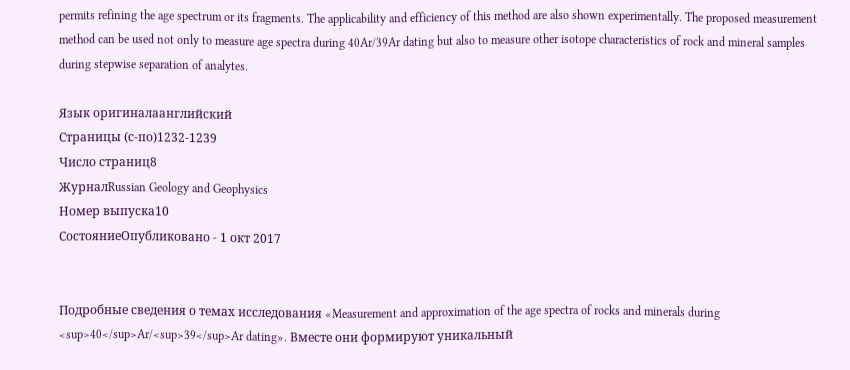permits refining the age spectrum or its fragments. The applicability and efficiency of this method are also shown experimentally. The proposed measurement method can be used not only to measure age spectra during 40Ar/39Ar dating but also to measure other isotope characteristics of rock and mineral samples during stepwise separation of analytes.

Язык оригиналаанглийский
Страницы (с-по)1232-1239
Число страниц8
ЖурналRussian Geology and Geophysics
Номер выпуска10
СостояниеОпубликовано - 1 окт 2017


Подробные сведения о темах исследования «Measurement and approximation of the age spectra of rocks and minerals during <sup>40</sup>Ar/<sup>39</sup>Ar dating». Вместе они формируют уникальный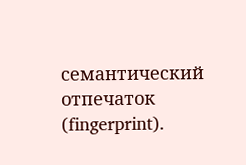семантический отпечаток (fingerprint).